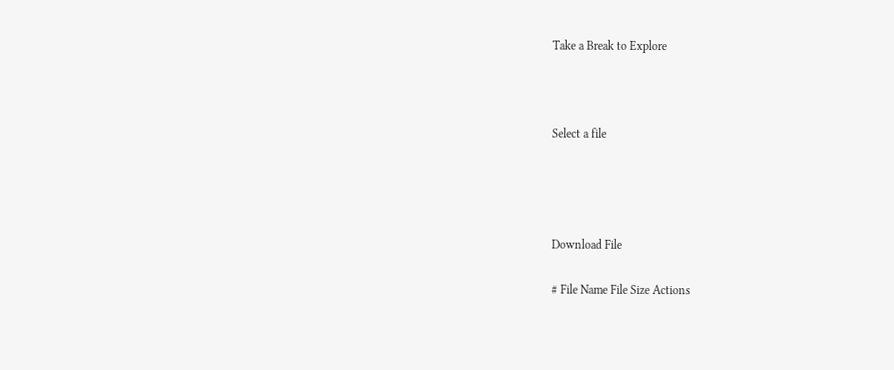Take a Break to Explore



Select a file




Download File

# File Name File Size Actions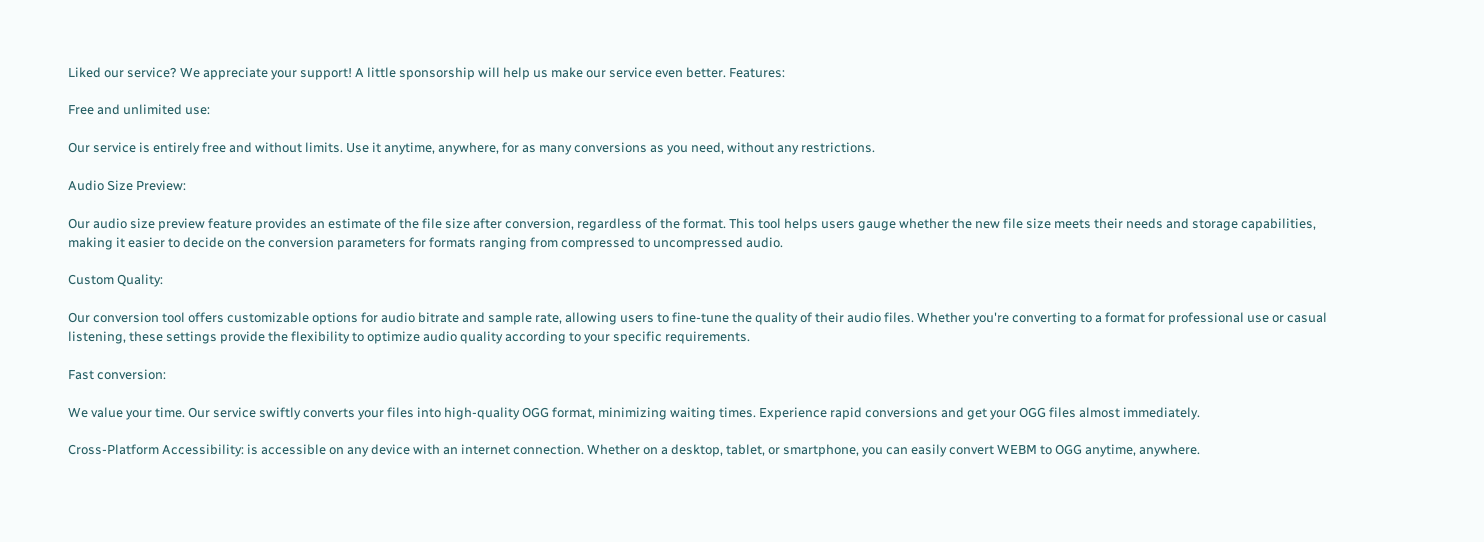Liked our service? We appreciate your support! A little sponsorship will help us make our service even better. Features:

Free and unlimited use:

Our service is entirely free and without limits. Use it anytime, anywhere, for as many conversions as you need, without any restrictions.

Audio Size Preview:

Our audio size preview feature provides an estimate of the file size after conversion, regardless of the format. This tool helps users gauge whether the new file size meets their needs and storage capabilities, making it easier to decide on the conversion parameters for formats ranging from compressed to uncompressed audio.

Custom Quality:

Our conversion tool offers customizable options for audio bitrate and sample rate, allowing users to fine-tune the quality of their audio files. Whether you're converting to a format for professional use or casual listening, these settings provide the flexibility to optimize audio quality according to your specific requirements.

Fast conversion:

We value your time. Our service swiftly converts your files into high-quality OGG format, minimizing waiting times. Experience rapid conversions and get your OGG files almost immediately.

Cross-Platform Accessibility: is accessible on any device with an internet connection. Whether on a desktop, tablet, or smartphone, you can easily convert WEBM to OGG anytime, anywhere.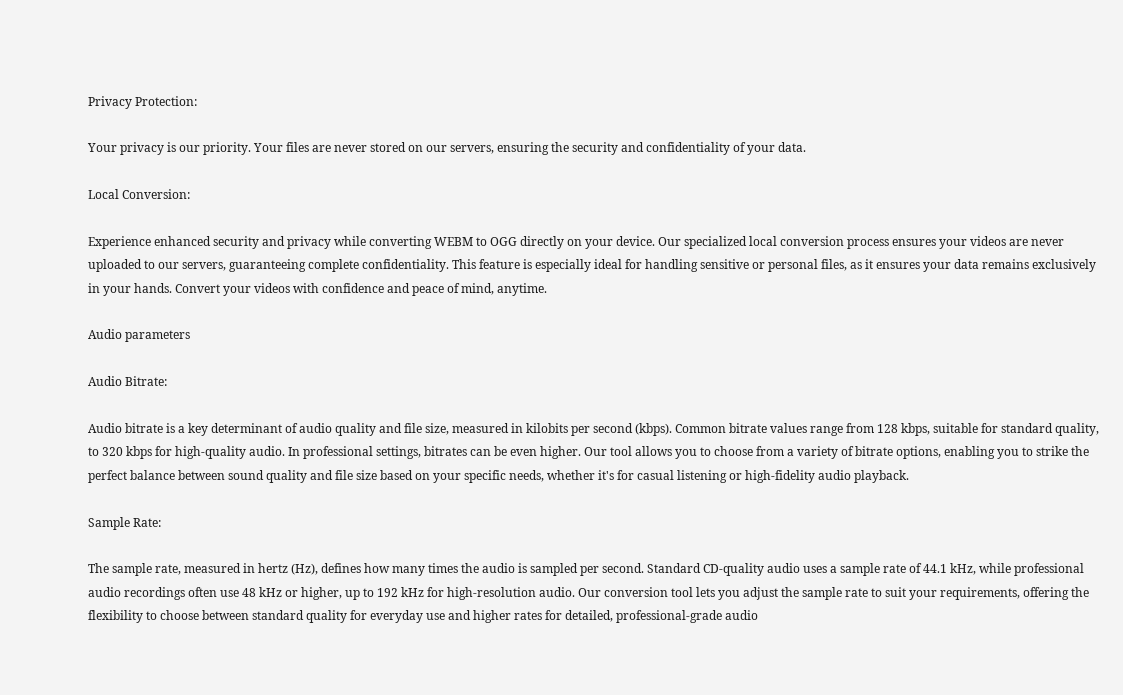Privacy Protection:

Your privacy is our priority. Your files are never stored on our servers, ensuring the security and confidentiality of your data.

Local Conversion:

Experience enhanced security and privacy while converting WEBM to OGG directly on your device. Our specialized local conversion process ensures your videos are never uploaded to our servers, guaranteeing complete confidentiality. This feature is especially ideal for handling sensitive or personal files, as it ensures your data remains exclusively in your hands. Convert your videos with confidence and peace of mind, anytime.

Audio parameters

Audio Bitrate:

Audio bitrate is a key determinant of audio quality and file size, measured in kilobits per second (kbps). Common bitrate values range from 128 kbps, suitable for standard quality, to 320 kbps for high-quality audio. In professional settings, bitrates can be even higher. Our tool allows you to choose from a variety of bitrate options, enabling you to strike the perfect balance between sound quality and file size based on your specific needs, whether it's for casual listening or high-fidelity audio playback.

Sample Rate:

The sample rate, measured in hertz (Hz), defines how many times the audio is sampled per second. Standard CD-quality audio uses a sample rate of 44.1 kHz, while professional audio recordings often use 48 kHz or higher, up to 192 kHz for high-resolution audio. Our conversion tool lets you adjust the sample rate to suit your requirements, offering the flexibility to choose between standard quality for everyday use and higher rates for detailed, professional-grade audio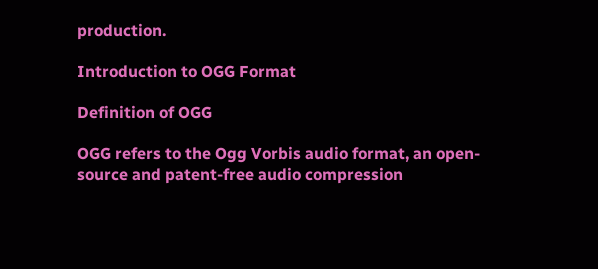production.

Introduction to OGG Format

Definition of OGG

OGG refers to the Ogg Vorbis audio format, an open-source and patent-free audio compression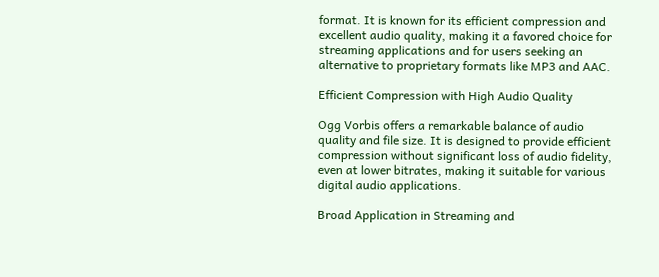format. It is known for its efficient compression and excellent audio quality, making it a favored choice for streaming applications and for users seeking an alternative to proprietary formats like MP3 and AAC.

Efficient Compression with High Audio Quality

Ogg Vorbis offers a remarkable balance of audio quality and file size. It is designed to provide efficient compression without significant loss of audio fidelity, even at lower bitrates, making it suitable for various digital audio applications.

Broad Application in Streaming and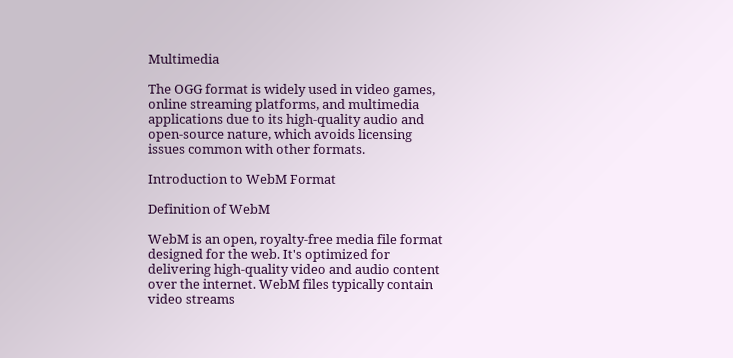Multimedia

The OGG format is widely used in video games, online streaming platforms, and multimedia applications due to its high-quality audio and open-source nature, which avoids licensing issues common with other formats.

Introduction to WebM Format

Definition of WebM

WebM is an open, royalty-free media file format designed for the web. It's optimized for delivering high-quality video and audio content over the internet. WebM files typically contain video streams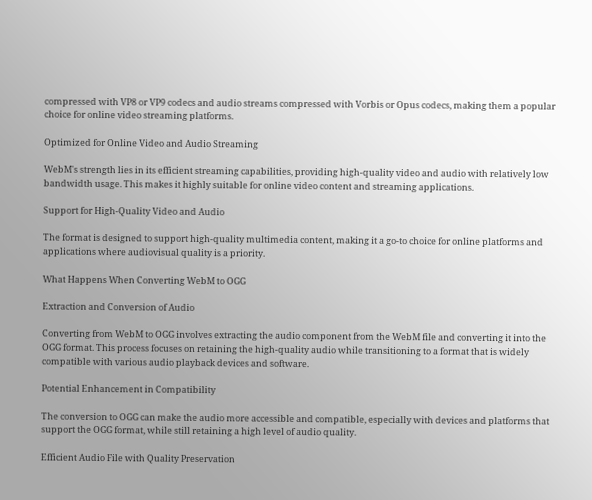compressed with VP8 or VP9 codecs and audio streams compressed with Vorbis or Opus codecs, making them a popular choice for online video streaming platforms.

Optimized for Online Video and Audio Streaming

WebM's strength lies in its efficient streaming capabilities, providing high-quality video and audio with relatively low bandwidth usage. This makes it highly suitable for online video content and streaming applications.

Support for High-Quality Video and Audio

The format is designed to support high-quality multimedia content, making it a go-to choice for online platforms and applications where audiovisual quality is a priority.

What Happens When Converting WebM to OGG

Extraction and Conversion of Audio

Converting from WebM to OGG involves extracting the audio component from the WebM file and converting it into the OGG format. This process focuses on retaining the high-quality audio while transitioning to a format that is widely compatible with various audio playback devices and software.

Potential Enhancement in Compatibility

The conversion to OGG can make the audio more accessible and compatible, especially with devices and platforms that support the OGG format, while still retaining a high level of audio quality.

Efficient Audio File with Quality Preservation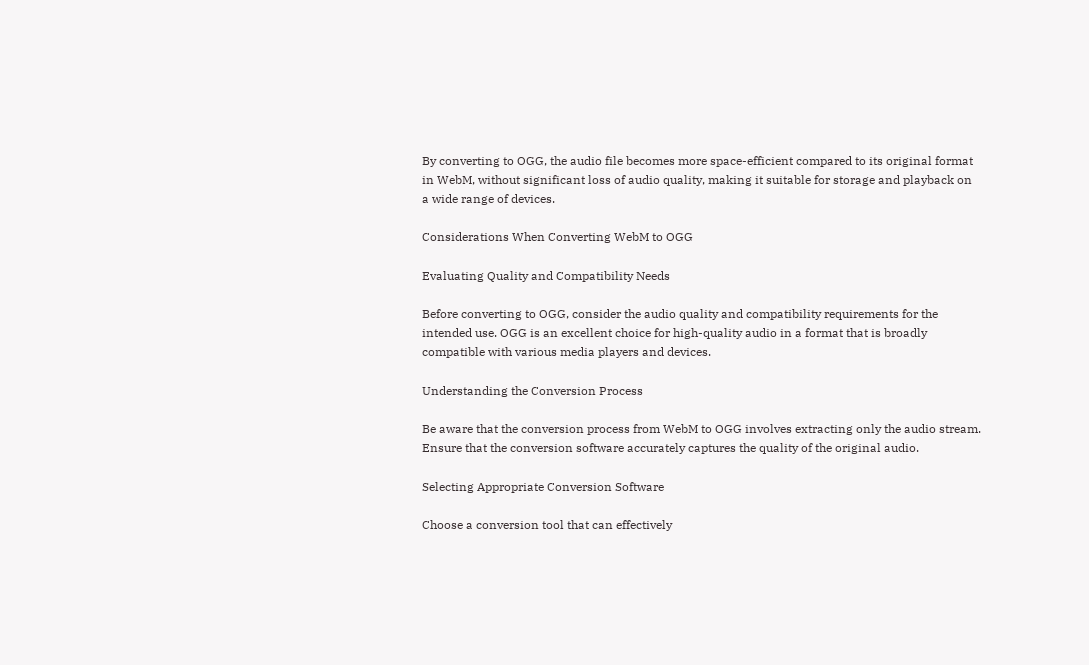By converting to OGG, the audio file becomes more space-efficient compared to its original format in WebM, without significant loss of audio quality, making it suitable for storage and playback on a wide range of devices.

Considerations When Converting WebM to OGG

Evaluating Quality and Compatibility Needs

Before converting to OGG, consider the audio quality and compatibility requirements for the intended use. OGG is an excellent choice for high-quality audio in a format that is broadly compatible with various media players and devices.

Understanding the Conversion Process

Be aware that the conversion process from WebM to OGG involves extracting only the audio stream. Ensure that the conversion software accurately captures the quality of the original audio.

Selecting Appropriate Conversion Software

Choose a conversion tool that can effectively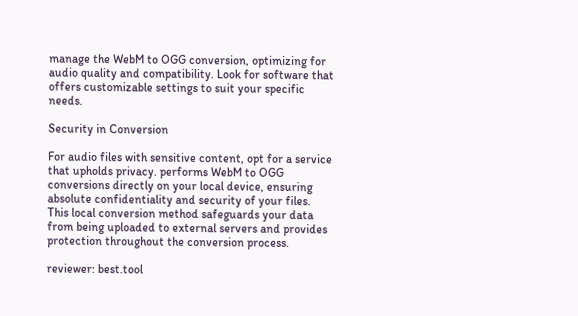manage the WebM to OGG conversion, optimizing for audio quality and compatibility. Look for software that offers customizable settings to suit your specific needs.

Security in Conversion

For audio files with sensitive content, opt for a service that upholds privacy. performs WebM to OGG conversions directly on your local device, ensuring absolute confidentiality and security of your files. This local conversion method safeguards your data from being uploaded to external servers and provides protection throughout the conversion process.

reviewer: best.tool